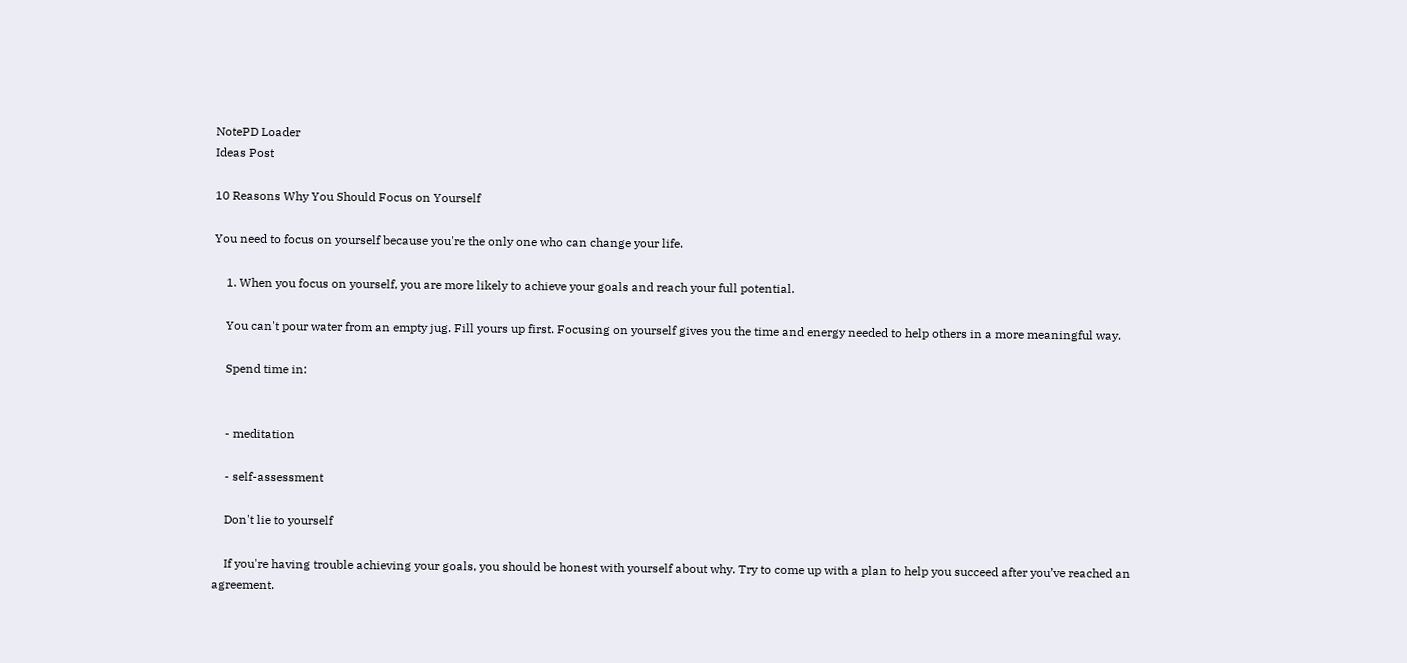NotePD Loader
Ideas Post

10 Reasons Why You Should Focus on Yourself

You need to focus on yourself because you're the only one who can change your life.

    1. When you focus on yourself, you are more likely to achieve your goals and reach your full potential.

    You can't pour water from an empty jug. Fill yours up first. Focusing on yourself gives you the time and energy needed to help others in a more meaningful way.

    Spend time in:


    - meditation

    - self-assessment

    Don't lie to yourself

    If you're having trouble achieving your goals, you should be honest with yourself about why. Try to come up with a plan to help you succeed after you’ve reached an agreement.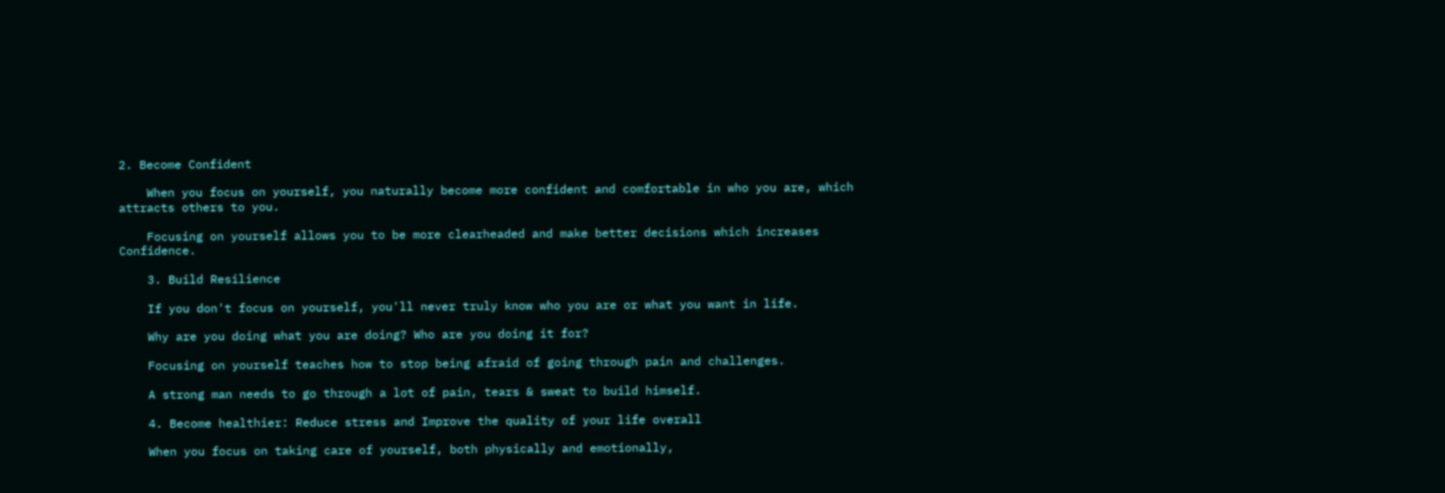2. Become Confident

    When you focus on yourself, you naturally become more confident and comfortable in who you are, which attracts others to you.

    Focusing on yourself allows you to be more clearheaded and make better decisions which increases Confidence.

    3. Build Resilience

    If you don't focus on yourself, you'll never truly know who you are or what you want in life.

    Why are you doing what you are doing? Who are you doing it for?

    Focusing on yourself teaches how to stop being afraid of going through pain and challenges.

    A strong man needs to go through a lot of pain, tears & sweat to build himself.

    4. Become healthier: Reduce stress and Improve the quality of your life overall

    When you focus on taking care of yourself, both physically and emotionally,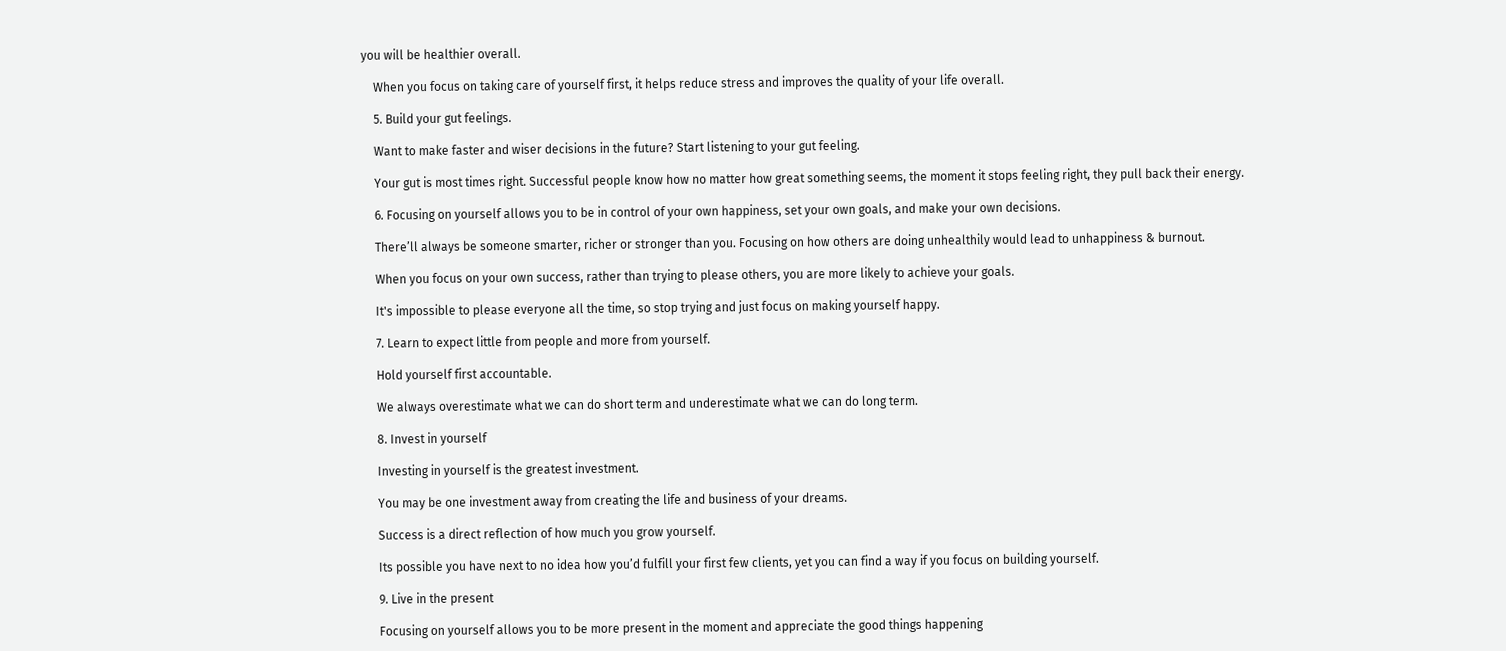you will be healthier overall.

    When you focus on taking care of yourself first, it helps reduce stress and improves the quality of your life overall.

    5. Build your gut feelings.

    Want to make faster and wiser decisions in the future? Start listening to your gut feeling.

    Your gut is most times right. Successful people know how no matter how great something seems, the moment it stops feeling right, they pull back their energy.

    6. Focusing on yourself allows you to be in control of your own happiness, set your own goals, and make your own decisions.

    There’ll always be someone smarter, richer or stronger than you. Focusing on how others are doing unhealthily would lead to unhappiness & burnout.

    When you focus on your own success, rather than trying to please others, you are more likely to achieve your goals.

    It's impossible to please everyone all the time, so stop trying and just focus on making yourself happy.

    7. Learn to expect little from people and more from yourself.

    Hold yourself first accountable.

    We always overestimate what we can do short term and underestimate what we can do long term.

    8. Invest in yourself

    Investing in yourself is the greatest investment.

    You may be one investment away from creating the life and business of your dreams.

    Success is a direct reflection of how much you grow yourself.

    Its possible you have next to no idea how you’d fulfill your first few clients, yet you can find a way if you focus on building yourself.

    9. Live in the present

    Focusing on yourself allows you to be more present in the moment and appreciate the good things happening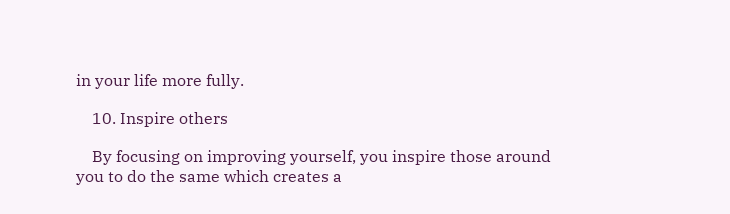in your life more fully.

    10. Inspire others

    By focusing on improving yourself, you inspire those around you to do the same which creates a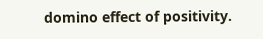domino effect of positivity.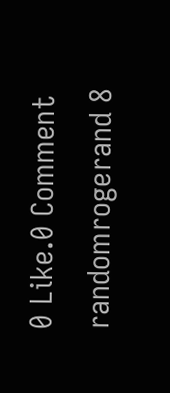0 Like.0 Comment
randomrogerand 8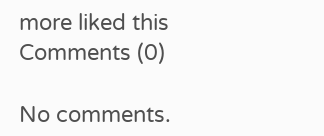more liked this
Comments (0)

No comments.